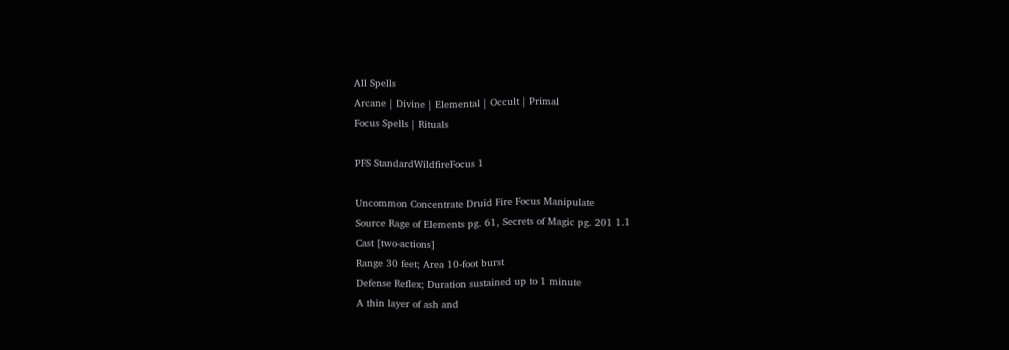All Spells
Arcane | Divine | Elemental | Occult | Primal
Focus Spells | Rituals

PFS StandardWildfireFocus 1

Uncommon Concentrate Druid Fire Focus Manipulate
Source Rage of Elements pg. 61, Secrets of Magic pg. 201 1.1
Cast [two-actions]
Range 30 feet; Area 10-foot burst
Defense Reflex; Duration sustained up to 1 minute
A thin layer of ash and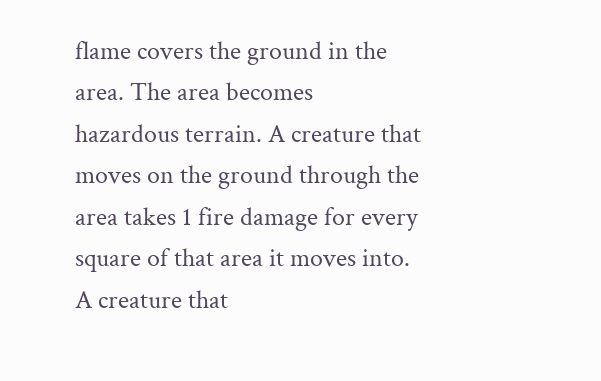flame covers the ground in the area. The area becomes hazardous terrain. A creature that moves on the ground through the area takes 1 fire damage for every square of that area it moves into. A creature that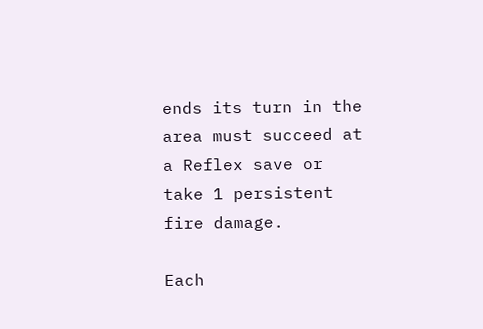ends its turn in the area must succeed at a Reflex save or take 1 persistent fire damage.

Each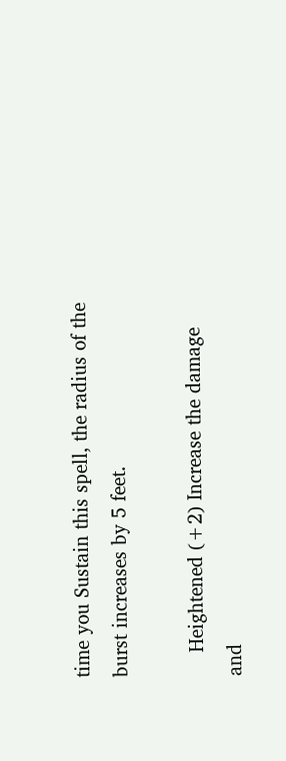time you Sustain this spell, the radius of the burst increases by 5 feet.

    Heightened (+2) Increase the damage and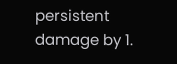persistent damage by 1.